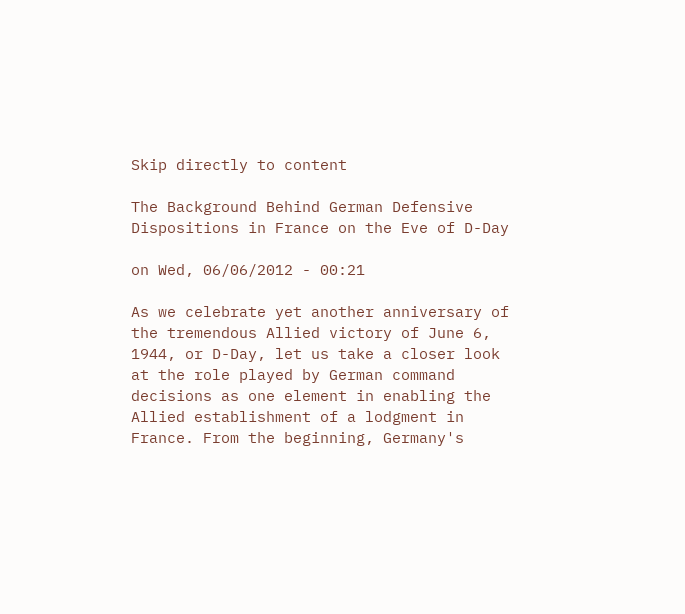Skip directly to content

The Background Behind German Defensive Dispositions in France on the Eve of D-Day

on Wed, 06/06/2012 - 00:21

As we celebrate yet another anniversary of the tremendous Allied victory of June 6, 1944, or D-Day, let us take a closer look at the role played by German command decisions as one element in enabling the Allied establishment of a lodgment in France. From the beginning, Germany's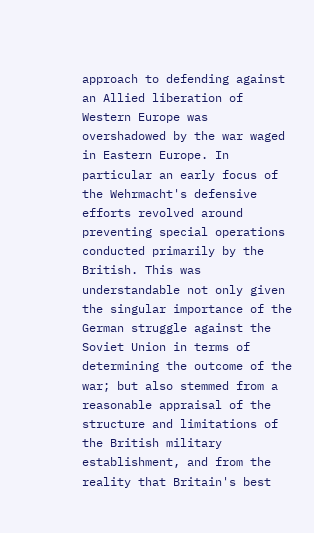approach to defending against an Allied liberation of Western Europe was overshadowed by the war waged in Eastern Europe. In particular an early focus of the Wehrmacht's defensive efforts revolved around preventing special operations conducted primarily by the British. This was understandable not only given the singular importance of the German struggle against the Soviet Union in terms of determining the outcome of the war; but also stemmed from a reasonable appraisal of the structure and limitations of the British military establishment, and from the reality that Britain's best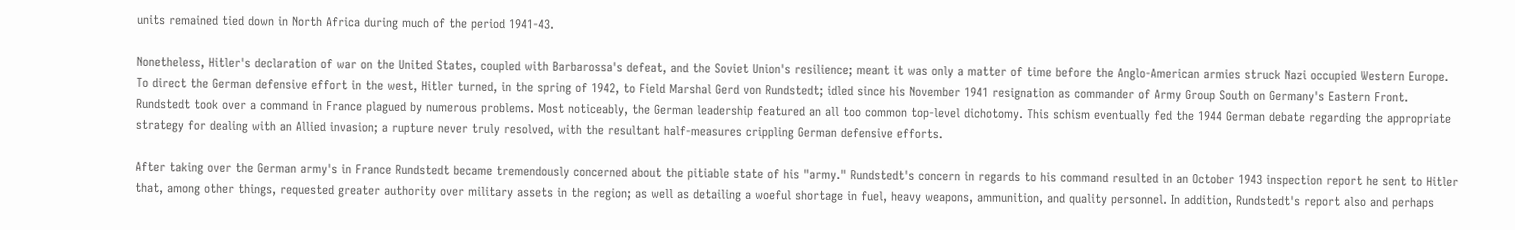units remained tied down in North Africa during much of the period 1941-43.

Nonetheless, Hitler's declaration of war on the United States, coupled with Barbarossa's defeat, and the Soviet Union's resilience; meant it was only a matter of time before the Anglo-American armies struck Nazi occupied Western Europe. To direct the German defensive effort in the west, Hitler turned, in the spring of 1942, to Field Marshal Gerd von Rundstedt; idled since his November 1941 resignation as commander of Army Group South on Germany's Eastern Front. Rundstedt took over a command in France plagued by numerous problems. Most noticeably, the German leadership featured an all too common top-level dichotomy. This schism eventually fed the 1944 German debate regarding the appropriate strategy for dealing with an Allied invasion; a rupture never truly resolved, with the resultant half-measures crippling German defensive efforts.

After taking over the German army's in France Rundstedt became tremendously concerned about the pitiable state of his "army." Rundstedt's concern in regards to his command resulted in an October 1943 inspection report he sent to Hitler that, among other things, requested greater authority over military assets in the region; as well as detailing a woeful shortage in fuel, heavy weapons, ammunition, and quality personnel. In addition, Rundstedt's report also and perhaps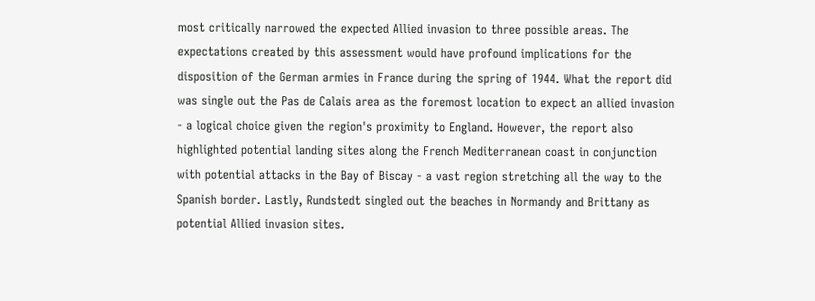most critically narrowed the expected Allied invasion to three possible areas. The expectations created by this assessment would have profound implications for the disposition of the German armies in France during the spring of 1944. What the report did was single out the Pas de Calais area as the foremost location to expect an allied invasion - a logical choice given the region's proximity to England. However, the report also highlighted potential landing sites along the French Mediterranean coast in conjunction with potential attacks in the Bay of Biscay - a vast region stretching all the way to the Spanish border. Lastly, Rundstedt singled out the beaches in Normandy and Brittany as potential Allied invasion sites.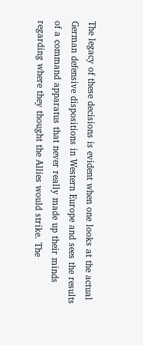The legacy of these decisions is evident when one looks at the actual German defensive dispositions in Western Europe and sees the results of a command apparatus that never really made up their minds regarding where they thought the Allies would strike. The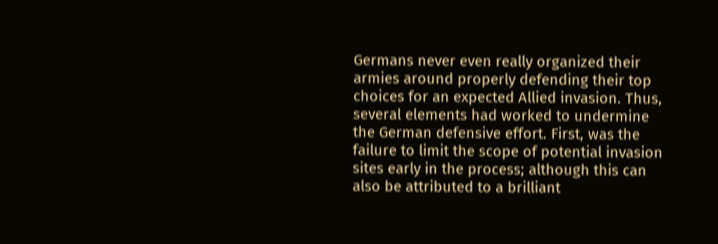Germans never even really organized their armies around properly defending their top choices for an expected Allied invasion. Thus, several elements had worked to undermine the German defensive effort. First, was the failure to limit the scope of potential invasion sites early in the process; although this can also be attributed to a brilliant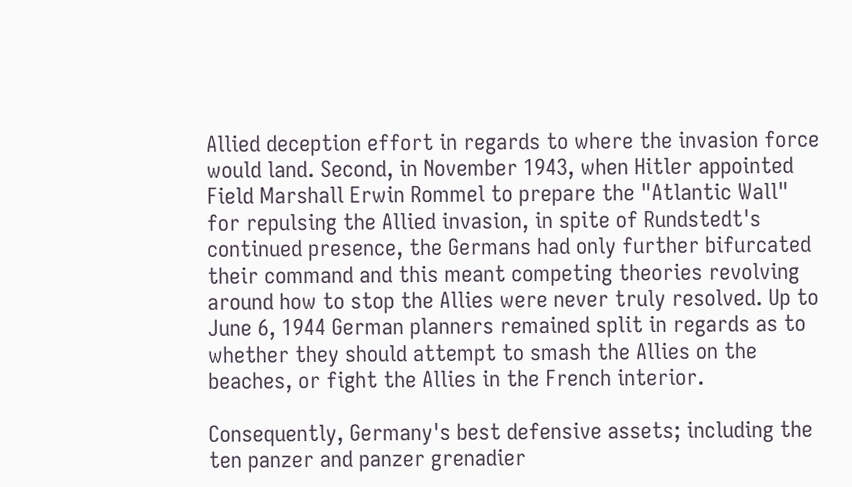Allied deception effort in regards to where the invasion force would land. Second, in November 1943, when Hitler appointed Field Marshall Erwin Rommel to prepare the "Atlantic Wall" for repulsing the Allied invasion, in spite of Rundstedt's continued presence, the Germans had only further bifurcated their command and this meant competing theories revolving around how to stop the Allies were never truly resolved. Up to June 6, 1944 German planners remained split in regards as to whether they should attempt to smash the Allies on the beaches, or fight the Allies in the French interior.

Consequently, Germany's best defensive assets; including the ten panzer and panzer grenadier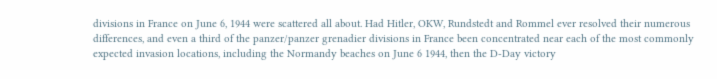divisions in France on June 6, 1944 were scattered all about. Had Hitler, OKW, Rundstedt and Rommel ever resolved their numerous differences, and even a third of the panzer/panzer grenadier divisions in France been concentrated near each of the most commonly expected invasion locations, including the Normandy beaches on June 6 1944, then the D-Day victory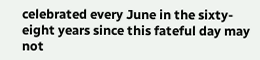celebrated every June in the sixty-eight years since this fateful day may not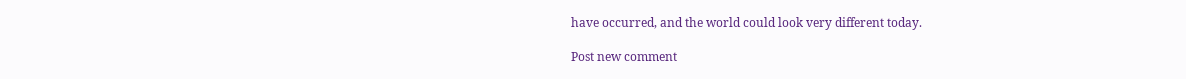have occurred, and the world could look very different today.

Post new comment